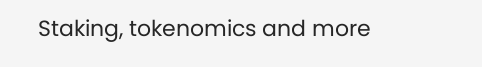Staking, tokenomics and more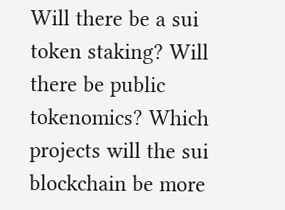Will there be a sui token staking? Will there be public tokenomics? Which projects will the sui blockchain be more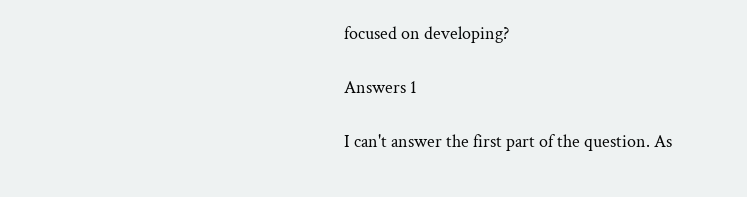focused on developing?

Answers 1

I can't answer the first part of the question. As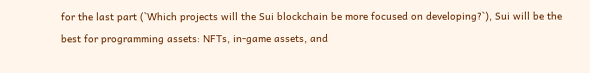for the last part (`Which projects will the Sui blockchain be more focused on developing?`), Sui will be the best for programming assets: NFTs, in-game assets, and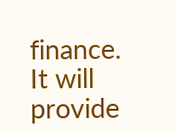finance. It will provide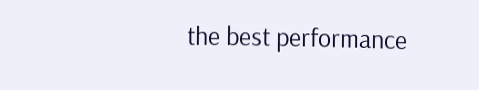the best performance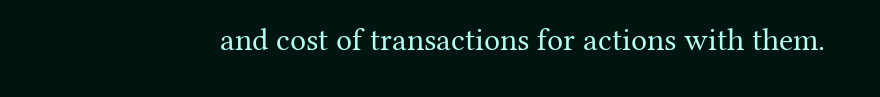and cost of transactions for actions with them.